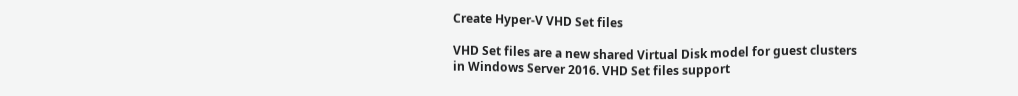Create Hyper-V VHD Set files

VHD Set files are a new shared Virtual Disk model for guest clusters in Windows Server 2016. VHD Set files support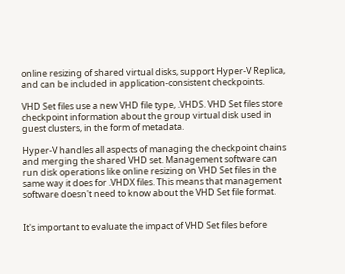online resizing of shared virtual disks, support Hyper-V Replica, and can be included in application-consistent checkpoints.

VHD Set files use a new VHD file type, .VHDS. VHD Set files store checkpoint information about the group virtual disk used in guest clusters, in the form of metadata.

Hyper-V handles all aspects of managing the checkpoint chains and merging the shared VHD set. Management software can run disk operations like online resizing on VHD Set files in the same way it does for .VHDX files. This means that management software doesn't need to know about the VHD Set file format.


It's important to evaluate the impact of VHD Set files before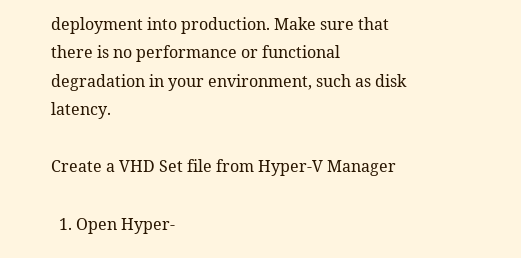deployment into production. Make sure that there is no performance or functional degradation in your environment, such as disk latency.

Create a VHD Set file from Hyper-V Manager

  1. Open Hyper-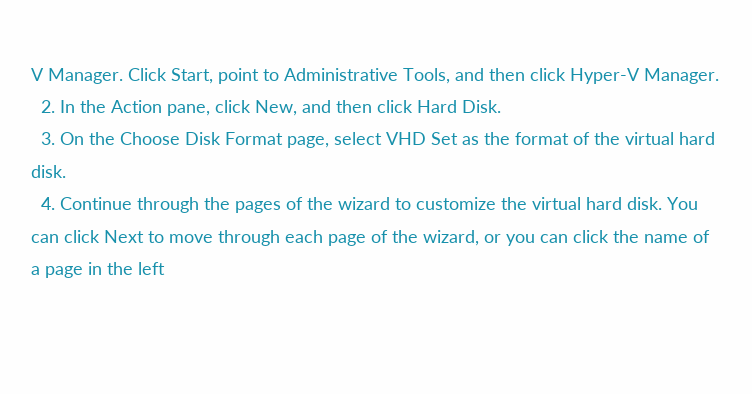V Manager. Click Start, point to Administrative Tools, and then click Hyper-V Manager.
  2. In the Action pane, click New, and then click Hard Disk.
  3. On the Choose Disk Format page, select VHD Set as the format of the virtual hard disk.
  4. Continue through the pages of the wizard to customize the virtual hard disk. You can click Next to move through each page of the wizard, or you can click the name of a page in the left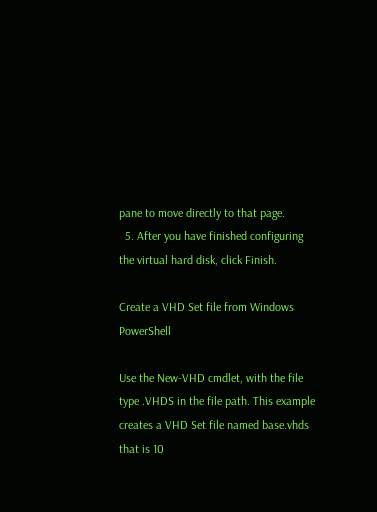pane to move directly to that page.
  5. After you have finished configuring the virtual hard disk, click Finish.

Create a VHD Set file from Windows PowerShell

Use the New-VHD cmdlet, with the file type .VHDS in the file path. This example creates a VHD Set file named base.vhds that is 10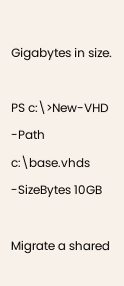Gigabytes in size.

PS c:\>New-VHD -Path c:\base.vhds -SizeBytes 10GB

Migrate a shared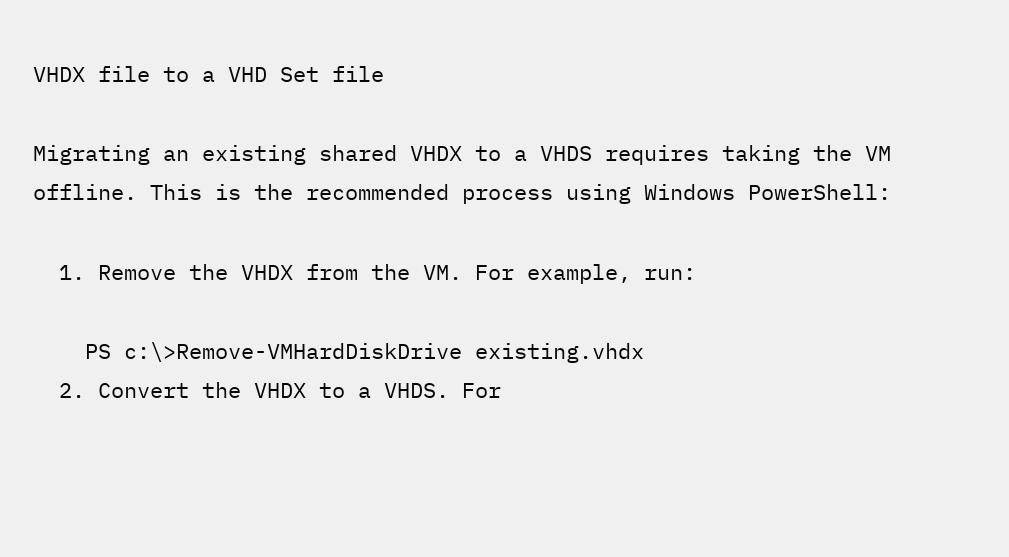VHDX file to a VHD Set file

Migrating an existing shared VHDX to a VHDS requires taking the VM offline. This is the recommended process using Windows PowerShell:

  1. Remove the VHDX from the VM. For example, run:

    PS c:\>Remove-VMHardDiskDrive existing.vhdx
  2. Convert the VHDX to a VHDS. For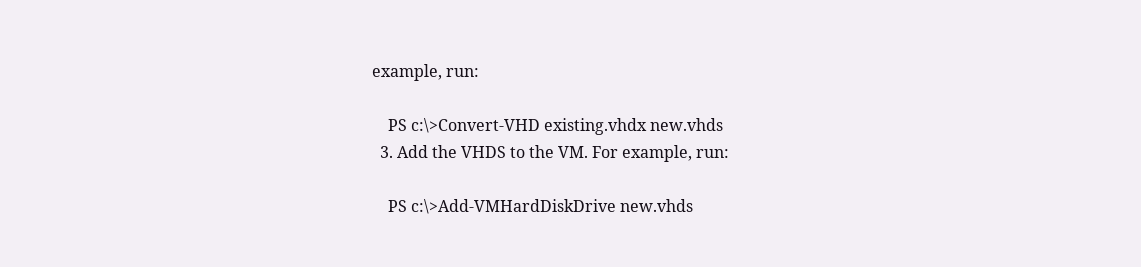example, run:

    PS c:\>Convert-VHD existing.vhdx new.vhds
  3. Add the VHDS to the VM. For example, run:

    PS c:\>Add-VMHardDiskDrive new.vhds